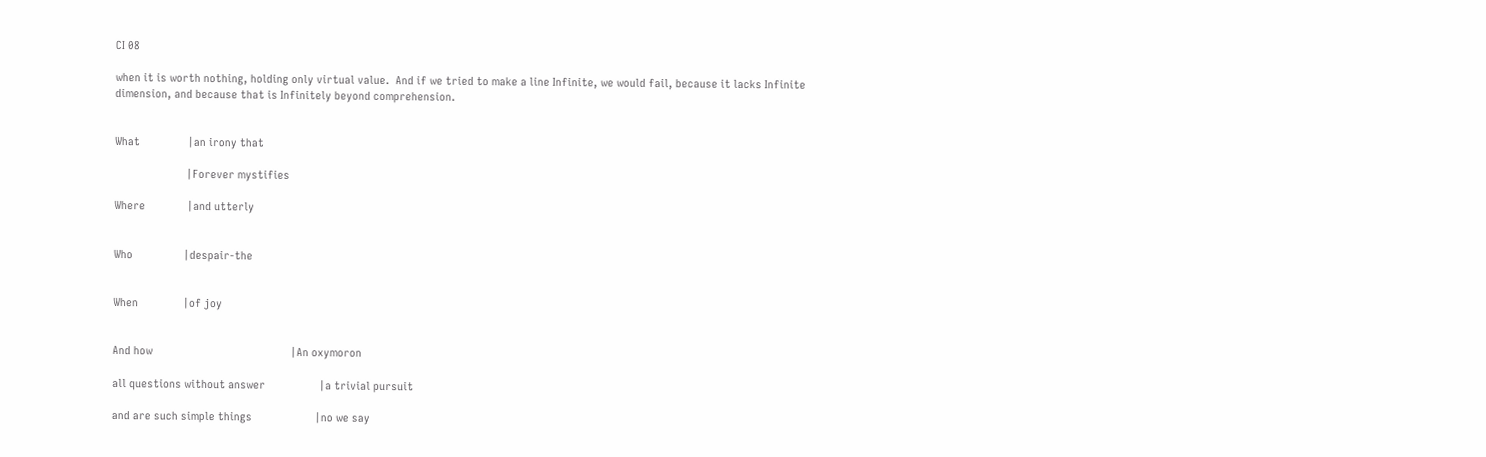CI 08

when it is worth nothing, holding only virtual value.  And if we tried to make a line Infinite, we would fail, because it lacks Infinite dimension, and because that is Infinitely beyond comprehension.


What                |an irony that

                        |Forever mystifies

Where              |and utterly


Who                 |despair-the


When               |of joy


And how                                              |An oxymoron

all questions without answer                  |a trivial pursuit

and are such simple things                     |no we say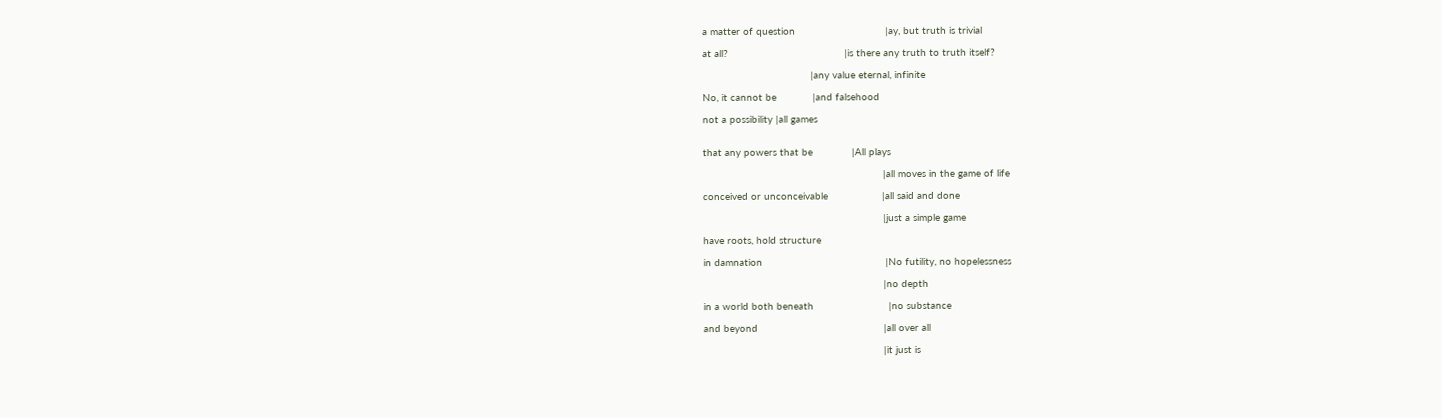a matter of question                              |ay, but truth is trivial

at all?                                       |is there any truth to truth itself?

                                    |any value eternal, infinite

No, it cannot be            |and falsehood

not a possibility |all games


that any powers that be             |All plays

                                                            |all moves in the game of life

conceived or unconceivable                  |all said and done

                                                            |just a simple game

have roots, hold structure

in damnation                                         |No futility, no hopelessness

                                                            |no depth

in a world both beneath                         |no substance

and beyond                                          |all over all

                                                            |it just is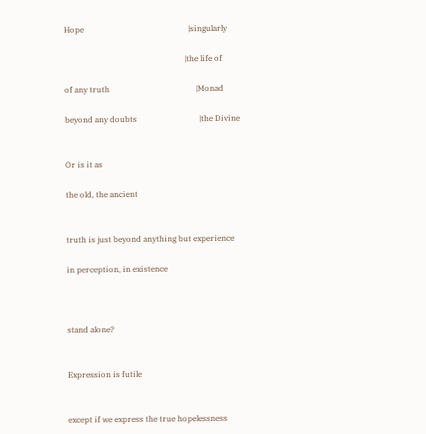Hope                                                    |singularly

                                                            |the life of

of any truth                                           |Monad

beyond any doubts                               |the Divine


Or is it as

the old, the ancient


truth is just beyond anything but experience

in perception, in existence



stand alone?


Expression is futile


except if we express the true hopelessness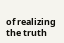of realizing the truth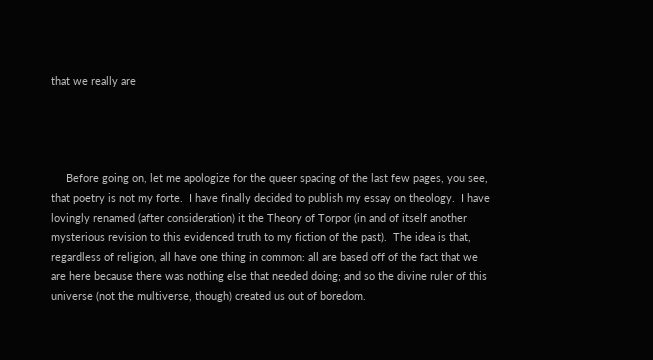that we really are




     Before going on, let me apologize for the queer spacing of the last few pages, you see, that poetry is not my forte.  I have finally decided to publish my essay on theology.  I have lovingly renamed (after consideration) it the Theory of Torpor (in and of itself another mysterious revision to this evidenced truth to my fiction of the past).  The idea is that, regardless of religion, all have one thing in common: all are based off of the fact that we are here because there was nothing else that needed doing; and so the divine ruler of this universe (not the multiverse, though) created us out of boredom.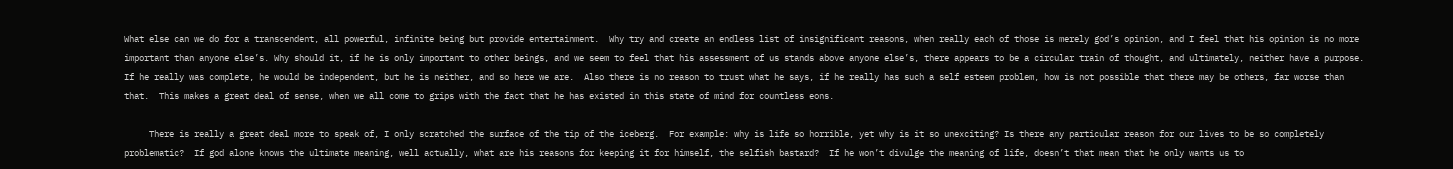What else can we do for a transcendent, all powerful, infinite being but provide entertainment.  Why try and create an endless list of insignificant reasons, when really each of those is merely god’s opinion, and I feel that his opinion is no more important than anyone else’s. Why should it, if he is only important to other beings, and we seem to feel that his assessment of us stands above anyone else’s, there appears to be a circular train of thought, and ultimately, neither have a purpose.  If he really was complete, he would be independent, but he is neither, and so here we are.  Also there is no reason to trust what he says, if he really has such a self esteem problem, how is not possible that there may be others, far worse than that.  This makes a great deal of sense, when we all come to grips with the fact that he has existed in this state of mind for countless eons.

     There is really a great deal more to speak of, I only scratched the surface of the tip of the iceberg.  For example: why is life so horrible, yet why is it so unexciting? Is there any particular reason for our lives to be so completely problematic?  If god alone knows the ultimate meaning, well actually, what are his reasons for keeping it for himself, the selfish bastard?  If he won’t divulge the meaning of life, doesn’t that mean that he only wants us to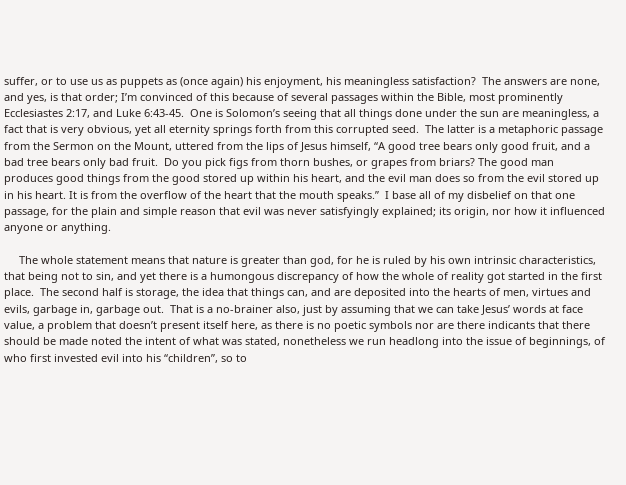suffer, or to use us as puppets as (once again) his enjoyment, his meaningless satisfaction?  The answers are none, and yes, is that order; I’m convinced of this because of several passages within the Bible, most prominently Ecclesiastes 2:17, and Luke 6:43-45.  One is Solomon’s seeing that all things done under the sun are meaningless, a fact that is very obvious, yet all eternity springs forth from this corrupted seed.  The latter is a metaphoric passage from the Sermon on the Mount, uttered from the lips of Jesus himself, “A good tree bears only good fruit, and a bad tree bears only bad fruit.  Do you pick figs from thorn bushes, or grapes from briars? The good man produces good things from the good stored up within his heart, and the evil man does so from the evil stored up in his heart. It is from the overflow of the heart that the mouth speaks.”  I base all of my disbelief on that one passage, for the plain and simple reason that evil was never satisfyingly explained; its origin, nor how it influenced anyone or anything.

     The whole statement means that nature is greater than god, for he is ruled by his own intrinsic characteristics, that being not to sin, and yet there is a humongous discrepancy of how the whole of reality got started in the first place.  The second half is storage, the idea that things can, and are deposited into the hearts of men, virtues and evils, garbage in, garbage out.  That is a no-brainer also, just by assuming that we can take Jesus’ words at face value, a problem that doesn’t present itself here, as there is no poetic symbols nor are there indicants that there should be made noted the intent of what was stated, nonetheless we run headlong into the issue of beginnings, of who first invested evil into his “children”, so to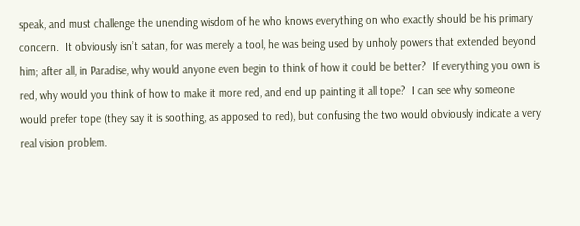speak, and must challenge the unending wisdom of he who knows everything on who exactly should be his primary concern.  It obviously isn’t satan, for was merely a tool, he was being used by unholy powers that extended beyond him; after all, in Paradise, why would anyone even begin to think of how it could be better?  If everything you own is red, why would you think of how to make it more red, and end up painting it all tope?  I can see why someone would prefer tope (they say it is soothing, as apposed to red), but confusing the two would obviously indicate a very real vision problem.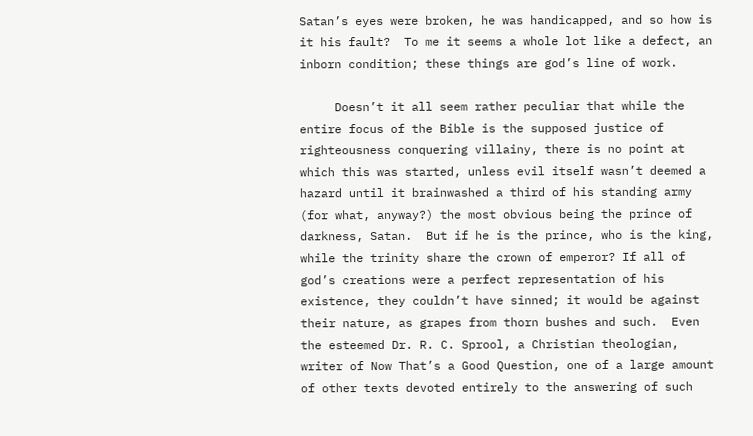Satan’s eyes were broken, he was handicapped, and so how is it his fault?  To me it seems a whole lot like a defect, an inborn condition; these things are god’s line of work.

     Doesn’t it all seem rather peculiar that while the entire focus of the Bible is the supposed justice of righteousness conquering villainy, there is no point at which this was started, unless evil itself wasn’t deemed a hazard until it brainwashed a third of his standing army (for what, anyway?) the most obvious being the prince of darkness, Satan.  But if he is the prince, who is the king, while the trinity share the crown of emperor? If all of god’s creations were a perfect representation of his existence, they couldn’t have sinned; it would be against their nature, as grapes from thorn bushes and such.  Even the esteemed Dr. R. C. Sprool, a Christian theologian, writer of Now That’s a Good Question, one of a large amount of other texts devoted entirely to the answering of such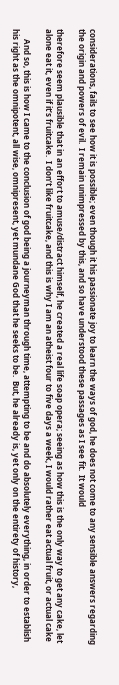considerations, fails to see how it is possible; even though it his passionate joy to learn the ways of god, he does not come to any sensible answers regarding the origin and powers of evil.  I remain unimpressed by this, and so have understood these passages as I see fit.  It would

therefore seem plausible that in an effort to amuse/distract himself, he created a real life soap opera; seeing as how this is the only way to get any cake, let alone eat it, even if it’s fruitcake.  I don’t like fruitcake, and this is why I am an atheist four to five days a week, I would rather eat actual fruit, or actual cake

     And so, this is how I came to the conclusion of god being a journeyman through time, attempting to be and do absolutely everything, in order to establish his right as the omnipotent, all wise, omnipresent, yet mundane God that he seeks to be.  But, he already is, yet only on the entirety of history,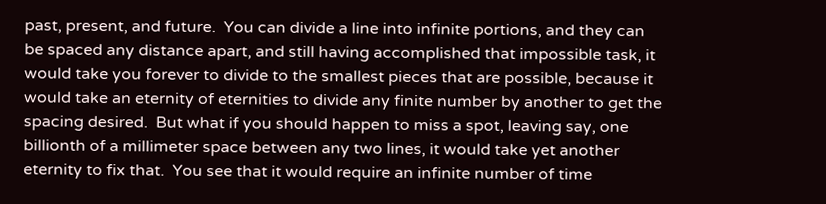past, present, and future.  You can divide a line into infinite portions, and they can be spaced any distance apart, and still having accomplished that impossible task, it would take you forever to divide to the smallest pieces that are possible, because it would take an eternity of eternities to divide any finite number by another to get the spacing desired.  But what if you should happen to miss a spot, leaving say, one billionth of a millimeter space between any two lines, it would take yet another eternity to fix that.  You see that it would require an infinite number of time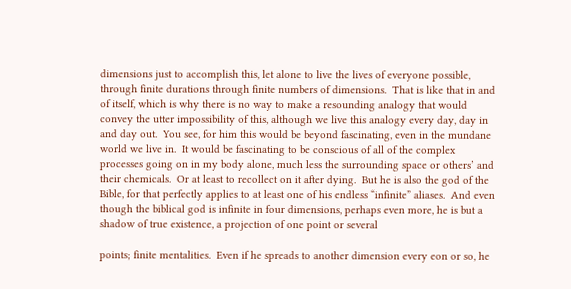dimensions just to accomplish this, let alone to live the lives of everyone possible, through finite durations through finite numbers of dimensions.  That is like that in and of itself, which is why there is no way to make a resounding analogy that would convey the utter impossibility of this, although we live this analogy every day, day in and day out.  You see, for him this would be beyond fascinating, even in the mundane world we live in.  It would be fascinating to be conscious of all of the complex processes going on in my body alone, much less the surrounding space or others’ and their chemicals.  Or at least to recollect on it after dying.  But he is also the god of the Bible, for that perfectly applies to at least one of his endless “infinite” aliases.  And even though the biblical god is infinite in four dimensions, perhaps even more, he is but a shadow of true existence, a projection of one point or several

points; finite mentalities.  Even if he spreads to another dimension every eon or so, he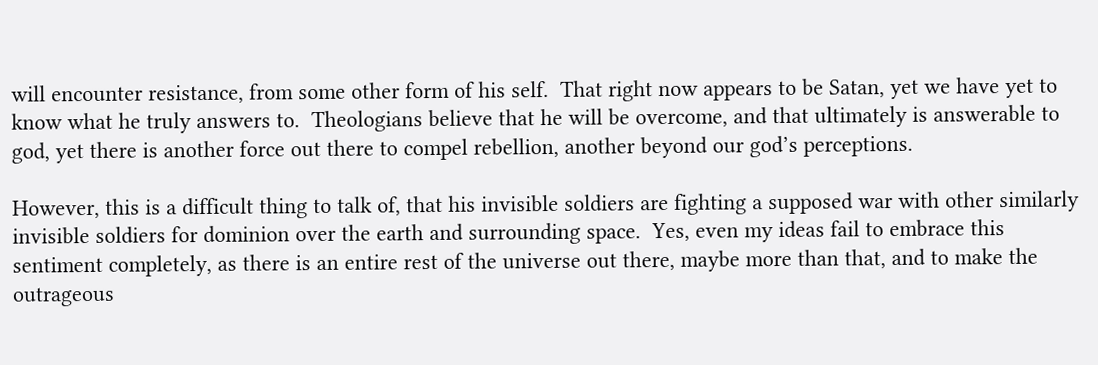will encounter resistance, from some other form of his self.  That right now appears to be Satan, yet we have yet to know what he truly answers to.  Theologians believe that he will be overcome, and that ultimately is answerable to god, yet there is another force out there to compel rebellion, another beyond our god’s perceptions.

However, this is a difficult thing to talk of, that his invisible soldiers are fighting a supposed war with other similarly invisible soldiers for dominion over the earth and surrounding space.  Yes, even my ideas fail to embrace this sentiment completely, as there is an entire rest of the universe out there, maybe more than that, and to make the outrageous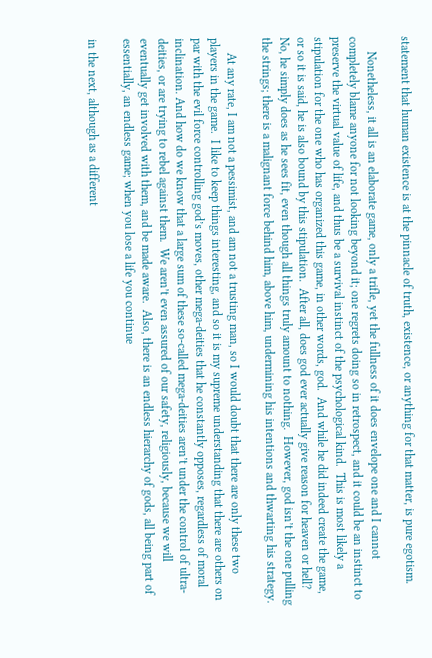statement that human existence is at the pinnacle of truth, existence, or anything for that matter, is pure egotism.

     Nonetheless, it all is an elaborate game, only a trifle, yet the fullness of it does envelope one and I cannot completely blame anyone for not looking beyond it; one regrets doing so in retrospect, and it could be an instinct to preserve the virtual value of life, and thus be a survival instinct of the psychological kind.  This is most likely a stipulation for the one who has organized this game, in other words, god.  And while he did indeed create the game, or so it is said, he is also bound by this stipulation.  After all, does god ever actually give reason for heaven or hell?  No, he simply does as he sees fit, even though all things truly amount to nothing.  However, god isn’t the one pulling the strings; there is a malignant force behind him, above him, undermining his intentions and thwarting his strategy.

     At any rate, I am not a pessimist, and am not a trusting man, so I would doubt that there are only these two players in the game.  I like to keep things interesting, and so it is my supreme understanding that there are others on par with the evil force controlling god’s moves, other mega-deities that he constantly opposes, regardless of moral inclination. And how do we know that a large sum of these so-called mega-deities aren’t under the control of ultra-deities, or are trying to rebel against them.  We aren’t even assured of our safety, religiously, because we will eventually get involved with them, and be made aware.  Also, there is an endless hierarchy of gods, all being part of essentially, an endless game; when you lose a life you continue

in the next, although as a different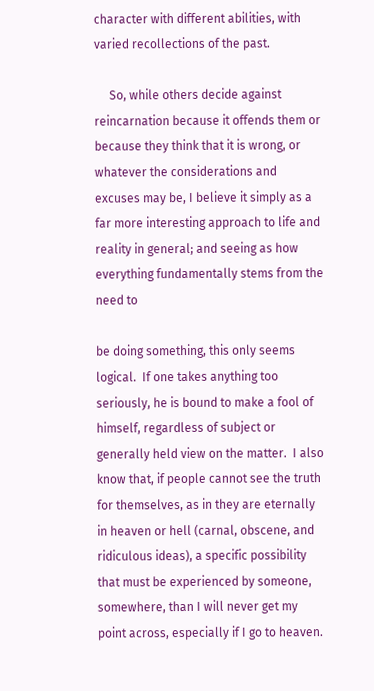character with different abilities, with varied recollections of the past.

     So, while others decide against reincarnation because it offends them or because they think that it is wrong, or whatever the considerations and excuses may be, I believe it simply as a far more interesting approach to life and reality in general; and seeing as how everything fundamentally stems from the need to

be doing something, this only seems logical.  If one takes anything too seriously, he is bound to make a fool of himself, regardless of subject or generally held view on the matter.  I also know that, if people cannot see the truth for themselves, as in they are eternally in heaven or hell (carnal, obscene, and ridiculous ideas), a specific possibility that must be experienced by someone, somewhere, than I will never get my point across, especially if I go to heaven.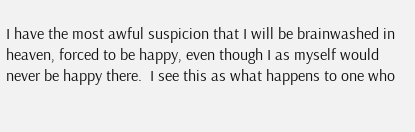I have the most awful suspicion that I will be brainwashed in heaven, forced to be happy, even though I as myself would never be happy there.  I see this as what happens to one who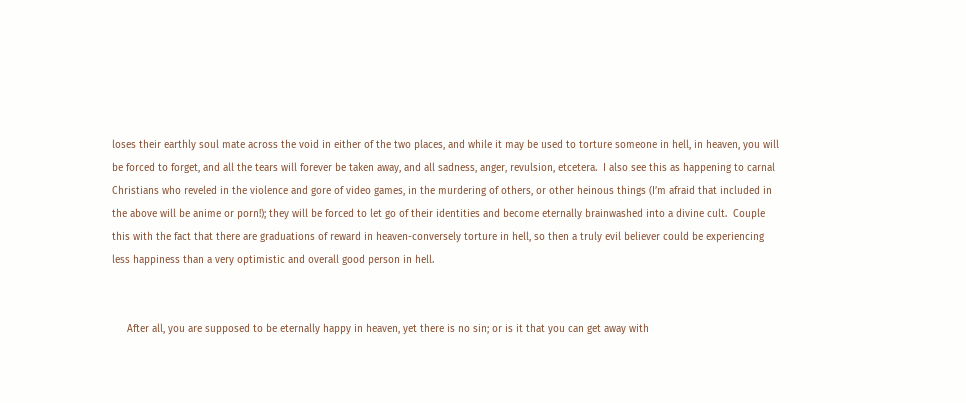loses their earthly soul mate across the void in either of the two places, and while it may be used to torture someone in hell, in heaven, you will be forced to forget, and all the tears will forever be taken away, and all sadness, anger, revulsion, etcetera.  I also see this as happening to carnal Christians who reveled in the violence and gore of video games, in the murdering of others, or other heinous things (I’m afraid that included in the above will be anime or porn!); they will be forced to let go of their identities and become eternally brainwashed into a divine cult.  Couple this with the fact that there are graduations of reward in heaven-conversely torture in hell, so then a truly evil believer could be experiencing less happiness than a very optimistic and overall good person in hell.


     After all, you are supposed to be eternally happy in heaven, yet there is no sin; or is it that you can get away with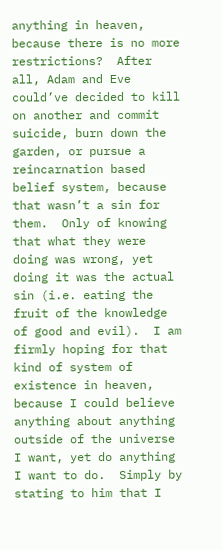anything in heaven, because there is no more restrictions?  After all, Adam and Eve could’ve decided to kill on another and commit suicide, burn down the garden, or pursue a reincarnation based belief system, because that wasn’t a sin for them.  Only of knowing that what they were doing was wrong, yet doing it was the actual sin (i.e. eating the fruit of the knowledge of good and evil).  I am firmly hoping for that kind of system of existence in heaven, because I could believe anything about anything outside of the universe I want, yet do anything I want to do.  Simply by stating to him that I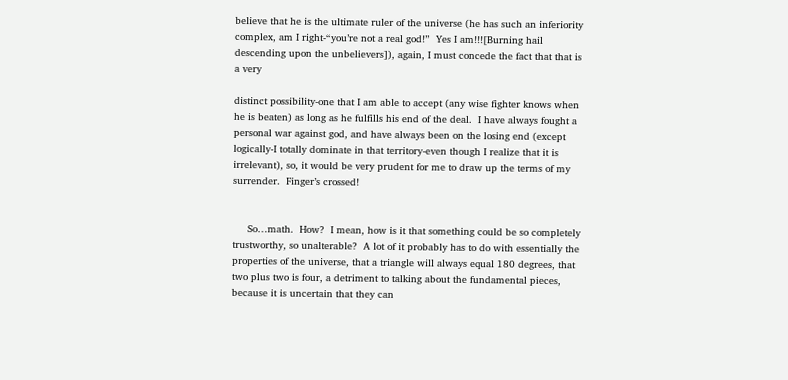believe that he is the ultimate ruler of the universe (he has such an inferiority complex, am I right-“you’re not a real god!”  Yes I am!!![Burning hail descending upon the unbelievers]), again, I must concede the fact that that is a very

distinct possibility-one that I am able to accept (any wise fighter knows when he is beaten) as long as he fulfills his end of the deal.  I have always fought a personal war against god, and have always been on the losing end (except logically-I totally dominate in that territory-even though I realize that it is irrelevant), so, it would be very prudent for me to draw up the terms of my surrender.  Finger’s crossed!


     So…math.  How?  I mean, how is it that something could be so completely trustworthy, so unalterable?  A lot of it probably has to do with essentially the properties of the universe, that a triangle will always equal 180 degrees, that two plus two is four, a detriment to talking about the fundamental pieces, because it is uncertain that they can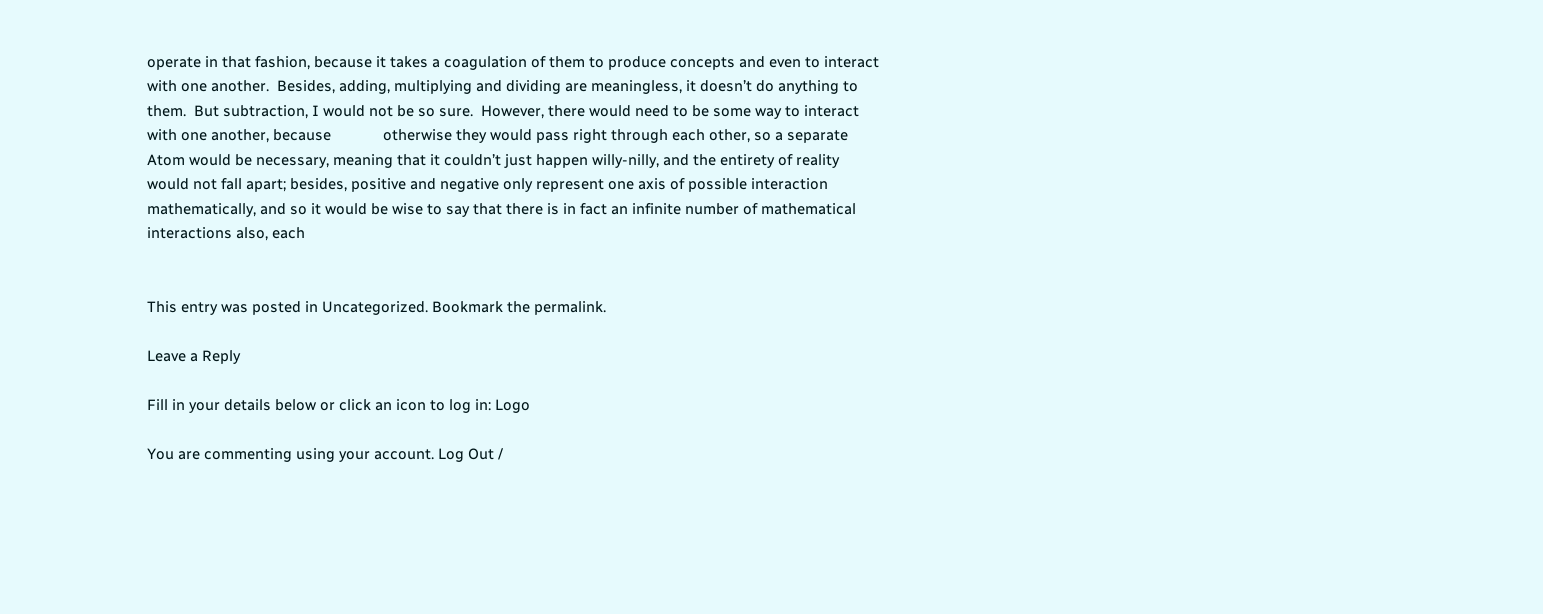operate in that fashion, because it takes a coagulation of them to produce concepts and even to interact with one another.  Besides, adding, multiplying and dividing are meaningless, it doesn’t do anything to them.  But subtraction, I would not be so sure.  However, there would need to be some way to interact with one another, because             otherwise they would pass right through each other, so a separate Atom would be necessary, meaning that it couldn’t just happen willy-nilly, and the entirety of reality would not fall apart; besides, positive and negative only represent one axis of possible interaction mathematically, and so it would be wise to say that there is in fact an infinite number of mathematical interactions also, each


This entry was posted in Uncategorized. Bookmark the permalink.

Leave a Reply

Fill in your details below or click an icon to log in: Logo

You are commenting using your account. Log Out /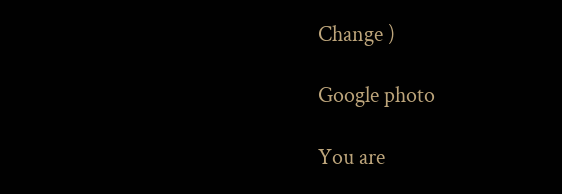Change )

Google photo

You are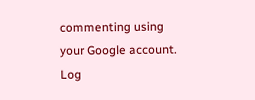commenting using your Google account. Log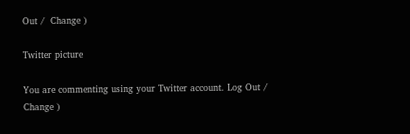Out /  Change )

Twitter picture

You are commenting using your Twitter account. Log Out /  Change )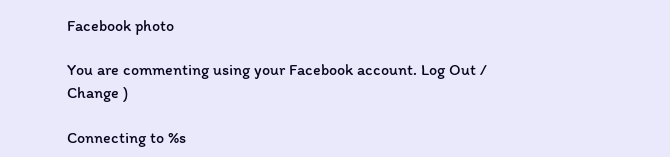Facebook photo

You are commenting using your Facebook account. Log Out /  Change )

Connecting to %s